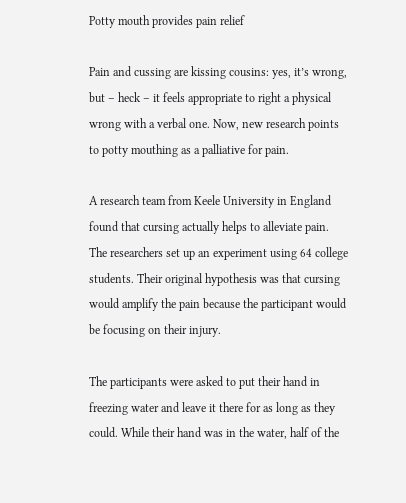Potty mouth provides pain relief

Pain and cussing are kissing cousins: yes, it’s wrong, but – heck – it feels appropriate to right a physical wrong with a verbal one. Now, new research points to potty mouthing as a palliative for pain.

A research team from Keele University in England found that cursing actually helps to alleviate pain. The researchers set up an experiment using 64 college students. Their original hypothesis was that cursing would amplify the pain because the participant would be focusing on their injury.

The participants were asked to put their hand in freezing water and leave it there for as long as they could. While their hand was in the water, half of the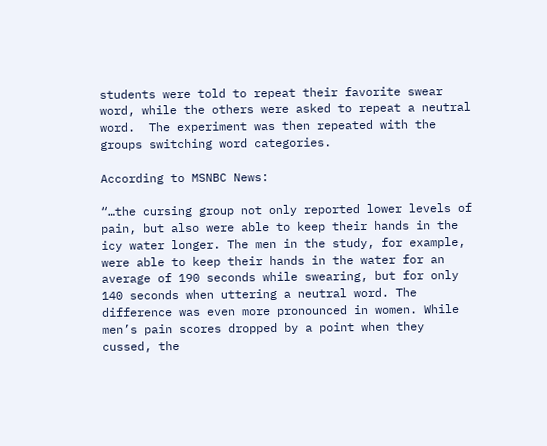students were told to repeat their favorite swear word, while the others were asked to repeat a neutral word.  The experiment was then repeated with the groups switching word categories.

According to MSNBC News:

“…the cursing group not only reported lower levels of pain, but also were able to keep their hands in the icy water longer. The men in the study, for example, were able to keep their hands in the water for an average of 190 seconds while swearing, but for only 140 seconds when uttering a neutral word. The difference was even more pronounced in women. While men’s pain scores dropped by a point when they cussed, the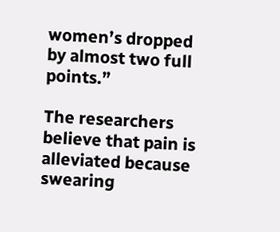women’s dropped by almost two full points.”

The researchers believe that pain is alleviated because swearing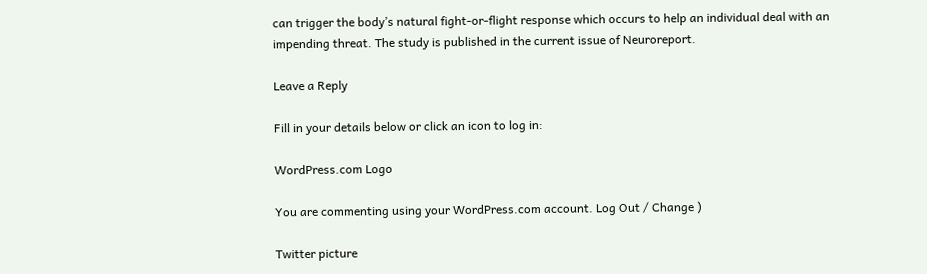can trigger the body’s natural fight-or-flight response which occurs to help an individual deal with an impending threat. The study is published in the current issue of Neuroreport.

Leave a Reply

Fill in your details below or click an icon to log in:

WordPress.com Logo

You are commenting using your WordPress.com account. Log Out / Change )

Twitter picture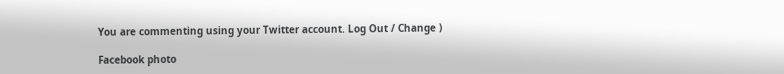You are commenting using your Twitter account. Log Out / Change )

Facebook photo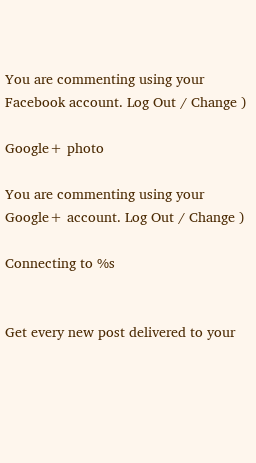You are commenting using your Facebook account. Log Out / Change )

Google+ photo

You are commenting using your Google+ account. Log Out / Change )

Connecting to %s


Get every new post delivered to your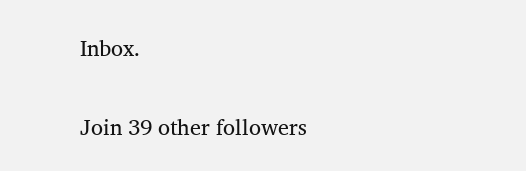Inbox.

Join 39 other followers